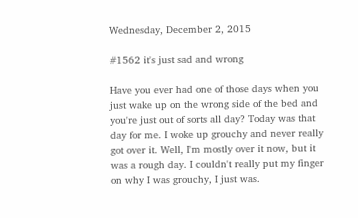Wednesday, December 2, 2015

#1562 it's just sad and wrong

Have you ever had one of those days when you just wake up on the wrong side of the bed and you're just out of sorts all day? Today was that day for me. I woke up grouchy and never really got over it. Well, I'm mostly over it now, but it was a rough day. I couldn't really put my finger on why I was grouchy, I just was.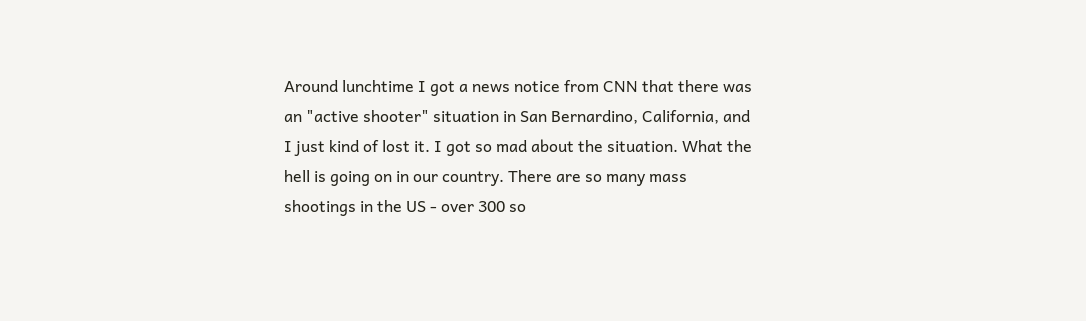Around lunchtime I got a news notice from CNN that there was an "active shooter" situation in San Bernardino, California, and I just kind of lost it. I got so mad about the situation. What the hell is going on in our country. There are so many mass shootings in the US - over 300 so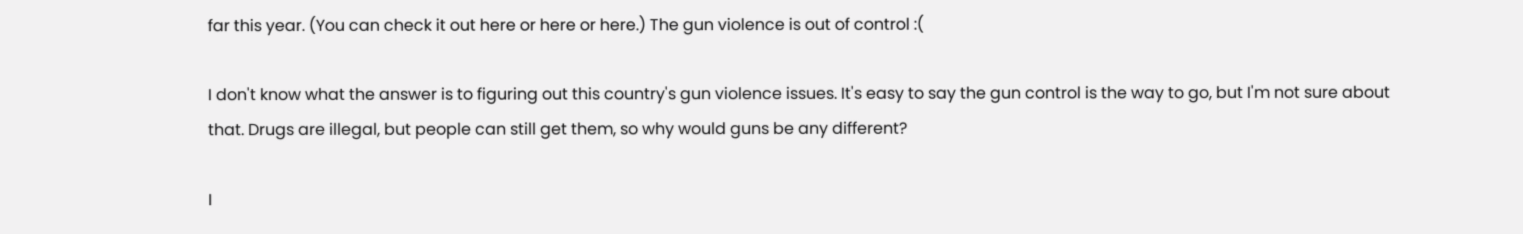far this year. (You can check it out here or here or here.) The gun violence is out of control :(

I don't know what the answer is to figuring out this country's gun violence issues. It's easy to say the gun control is the way to go, but I'm not sure about that. Drugs are illegal, but people can still get them, so why would guns be any different?

I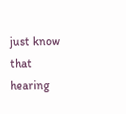just know that hearing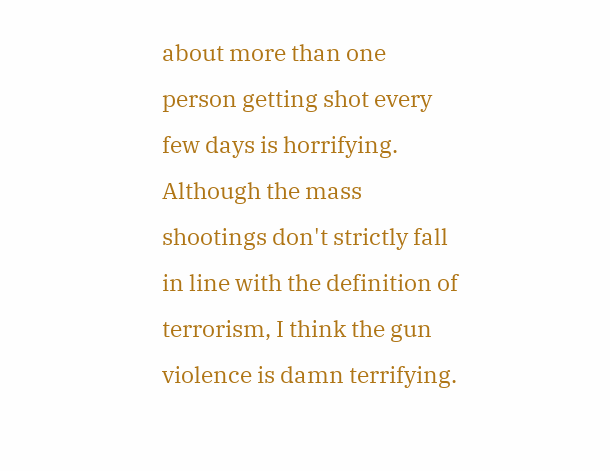about more than one person getting shot every few days is horrifying. Although the mass shootings don't strictly fall in line with the definition of terrorism, I think the gun violence is damn terrifying.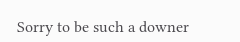Sorry to be such a downer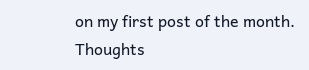on my first post of the month. Thoughts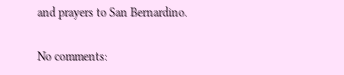and prayers to San Bernardino.

No comments: